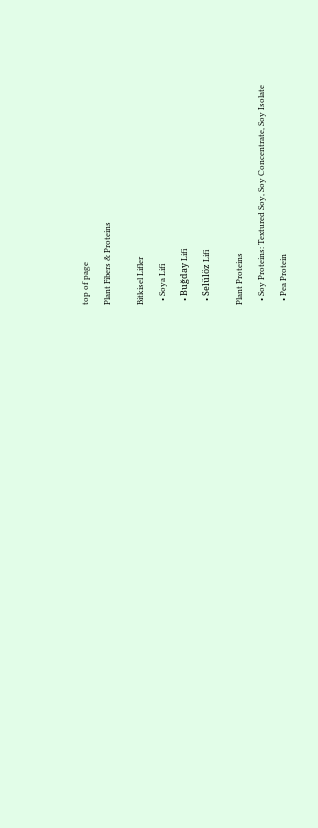top of page

Plant Fibers & Proteins


Bitkisel Lifler

  • Soya Lifi

  • Buğday Lifi

  • Selülöz Lifi


Plant Proteins

  • Soy Proteins: Textured Soy, Soy Concentrate, Soy Isolate

  • Pea Protein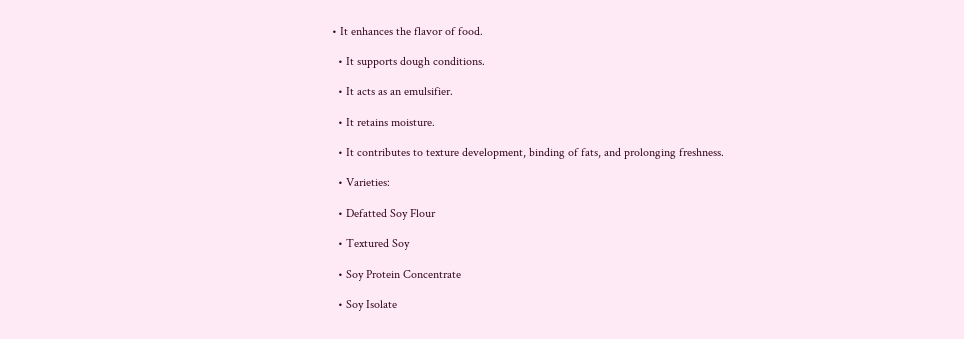• It enhances the flavor of food.

  • It supports dough conditions.

  • It acts as an emulsifier.

  • It retains moisture.

  • It contributes to texture development, binding of fats, and prolonging freshness.

  • Varieties:

  • Defatted Soy Flour

  • Textured Soy

  • Soy Protein Concentrate

  • Soy Isolate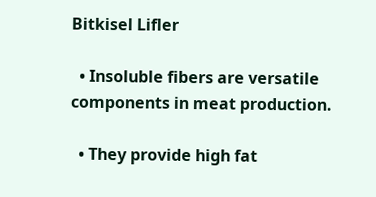Bitkisel Lifler

  • Insoluble fibers are versatile components in meat production.

  • They provide high fat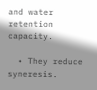and water retention capacity.

  • They reduce syneresis.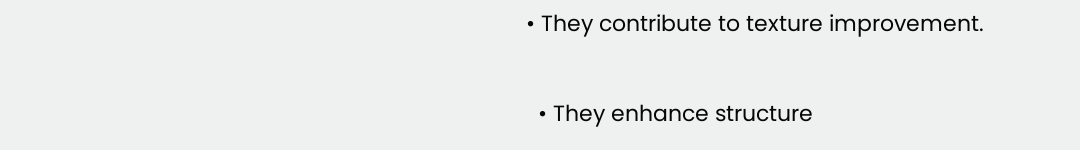• They contribute to texture improvement.

  • They enhance structure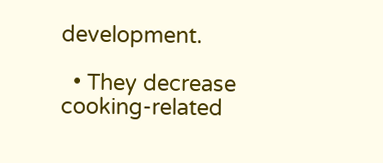development.

  • They decrease cooking-related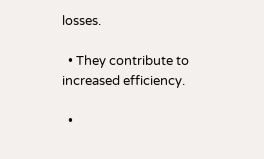losses.

  • They contribute to increased efficiency.

  •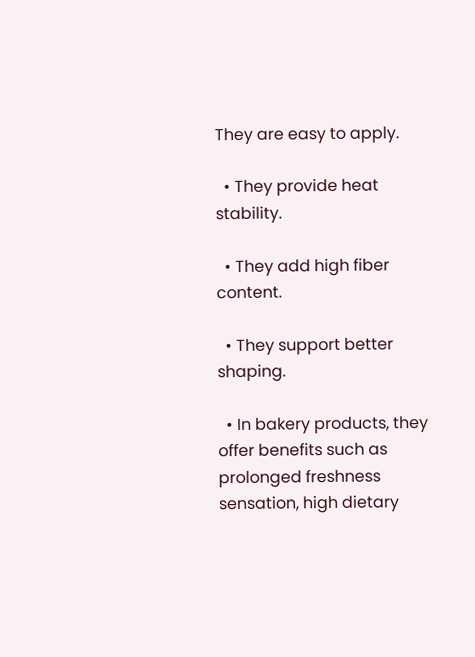They are easy to apply.

  • They provide heat stability.

  • They add high fiber content.

  • They support better shaping.

  • In bakery products, they offer benefits such as prolonged freshness sensation, high dietary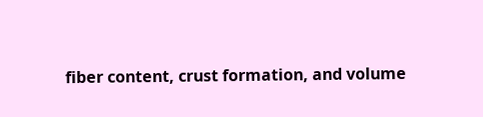fiber content, crust formation, and volume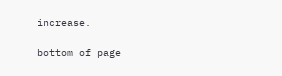increase.

bottom of page